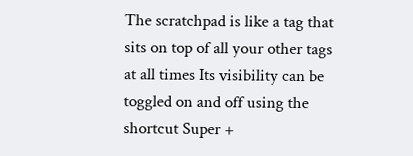The scratchpad is like a tag that sits on top of all your other tags at all times Its visibility can be toggled on and off using the shortcut Super +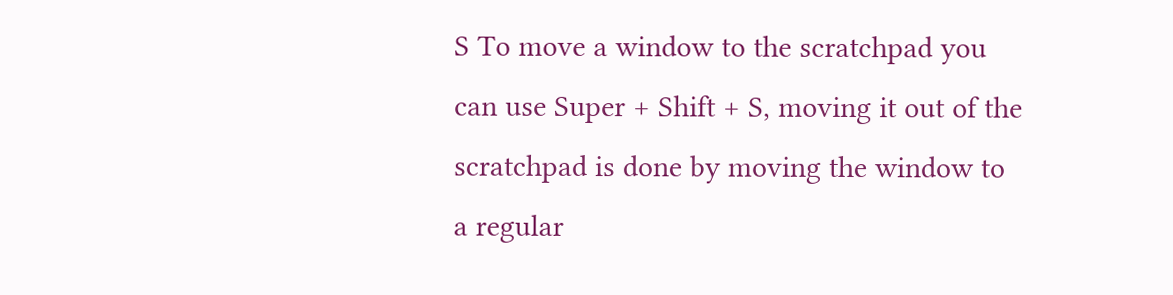S To move a window to the scratchpad you can use Super + Shift + S, moving it out of the scratchpad is done by moving the window to a regular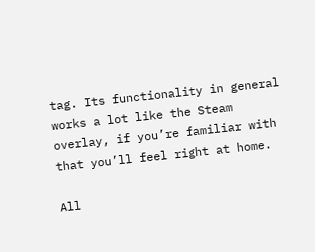tag. Its functionality in general works a lot like the Steam overlay, if you’re familiar with that you’ll feel right at home.

All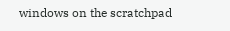windows on the scratchpad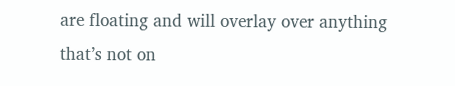are floating and will overlay over anything that’s not on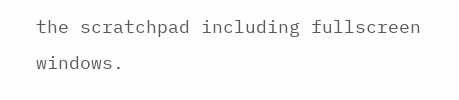the scratchpad including fullscreen windows.